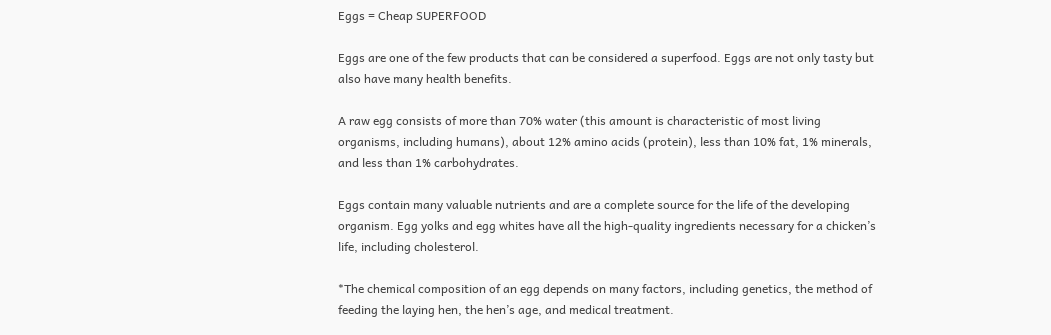Eggs = Cheap SUPERFOOD

Eggs are one of the few products that can be considered a superfood. Eggs are not only tasty but also have many health benefits.

A raw egg consists of more than 70% water (this amount is characteristic of most living organisms, including humans), about 12% amino acids (protein), less than 10% fat, 1% minerals, and less than 1% carbohydrates.

Eggs contain many valuable nutrients and are a complete source for the life of the developing organism. Egg yolks and egg whites have all the high-quality ingredients necessary for a chicken’s life, including cholesterol.

*The chemical composition of an egg depends on many factors, including genetics, the method of feeding the laying hen, the hen’s age, and medical treatment.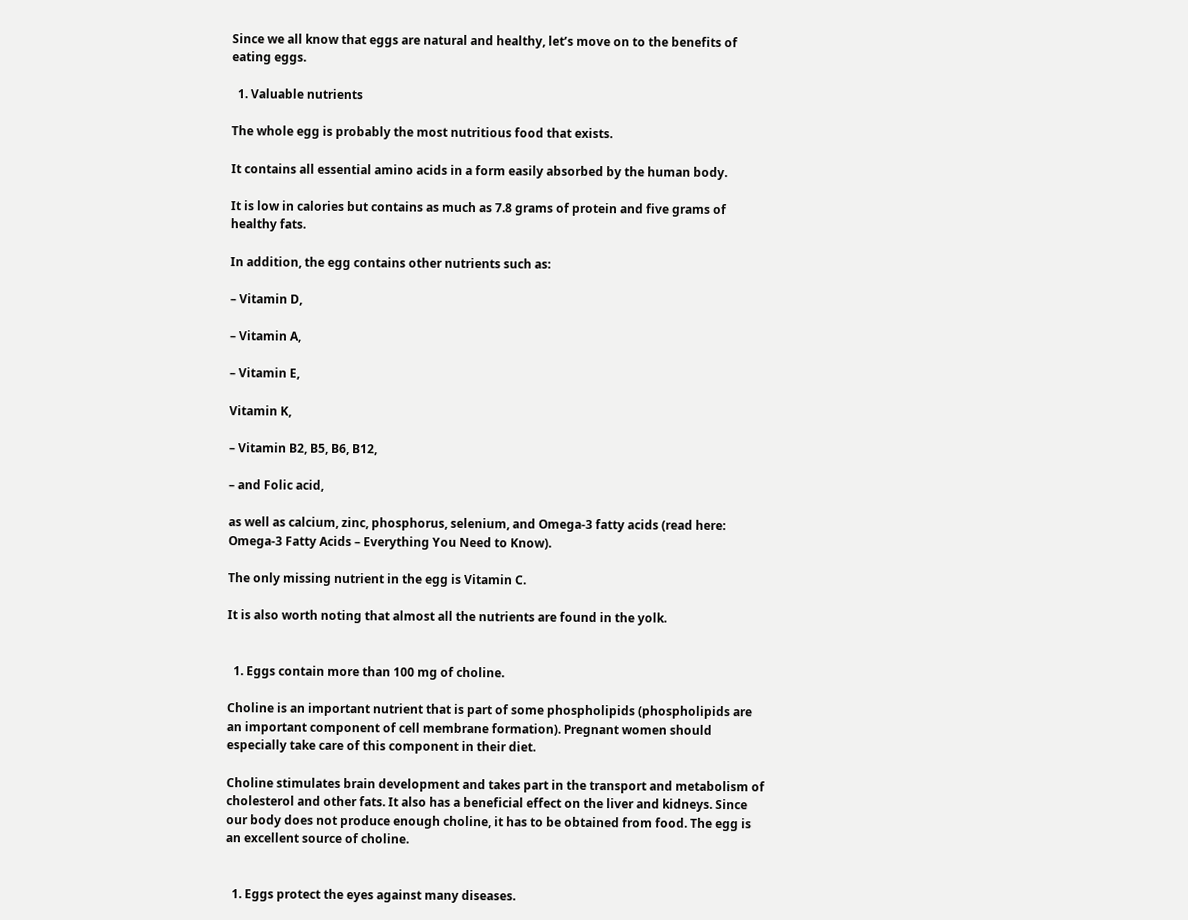Since we all know that eggs are natural and healthy, let’s move on to the benefits of eating eggs.

  1. Valuable nutrients

The whole egg is probably the most nutritious food that exists.

It contains all essential amino acids in a form easily absorbed by the human body.

It is low in calories but contains as much as 7.8 grams of protein and five grams of healthy fats.

In addition, the egg contains other nutrients such as:

– Vitamin D,

– Vitamin A,

– Vitamin E,

Vitamin K,

– Vitamin B2, B5, B6, B12,

– and Folic acid,

as well as calcium, zinc, phosphorus, selenium, and Omega-3 fatty acids (read here: Omega-3 Fatty Acids – Everything You Need to Know).

The only missing nutrient in the egg is Vitamin C.

It is also worth noting that almost all the nutrients are found in the yolk.


  1. Eggs contain more than 100 mg of choline.

Choline is an important nutrient that is part of some phospholipids (phospholipids are an important component of cell membrane formation). Pregnant women should especially take care of this component in their diet.

Choline stimulates brain development and takes part in the transport and metabolism of cholesterol and other fats. It also has a beneficial effect on the liver and kidneys. Since our body does not produce enough choline, it has to be obtained from food. The egg is an excellent source of choline.


  1. Eggs protect the eyes against many diseases.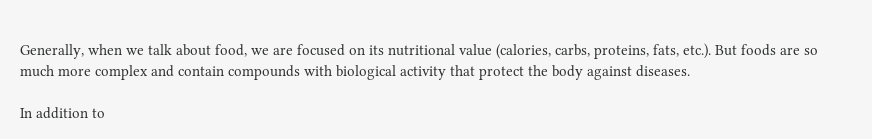Generally, when we talk about food, we are focused on its nutritional value (calories, carbs, proteins, fats, etc.). But foods are so much more complex and contain compounds with biological activity that protect the body against diseases.

In addition to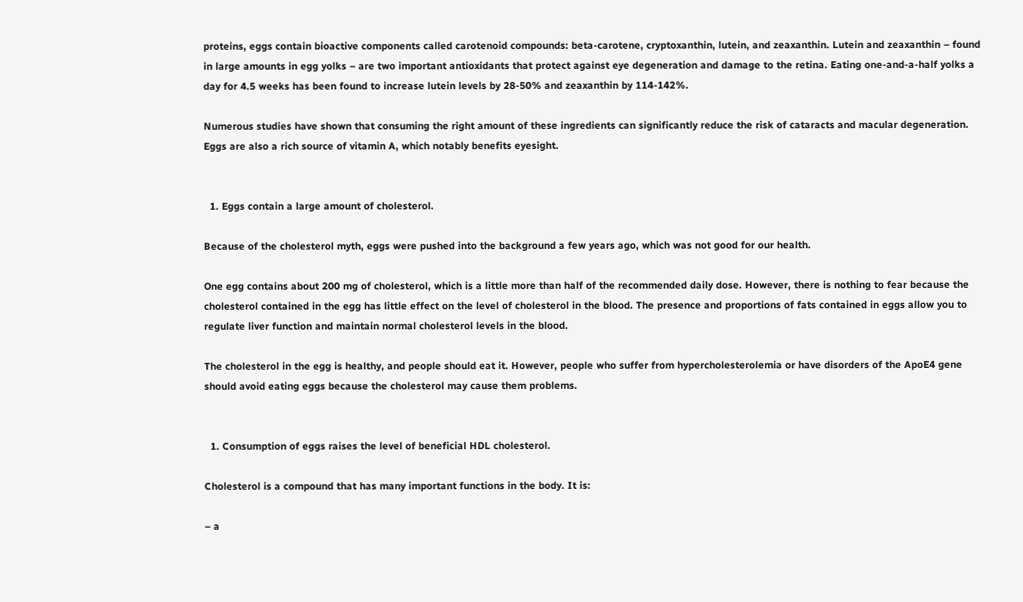proteins, eggs contain bioactive components called carotenoid compounds: beta-carotene, cryptoxanthin, lutein, and zeaxanthin. Lutein and zeaxanthin – found in large amounts in egg yolks – are two important antioxidants that protect against eye degeneration and damage to the retina. Eating one-and-a-half yolks a day for 4.5 weeks has been found to increase lutein levels by 28-50% and zeaxanthin by 114-142%.

Numerous studies have shown that consuming the right amount of these ingredients can significantly reduce the risk of cataracts and macular degeneration. Eggs are also a rich source of vitamin A, which notably benefits eyesight.


  1. Eggs contain a large amount of cholesterol.

Because of the cholesterol myth, eggs were pushed into the background a few years ago, which was not good for our health.

One egg contains about 200 mg of cholesterol, which is a little more than half of the recommended daily dose. However, there is nothing to fear because the cholesterol contained in the egg has little effect on the level of cholesterol in the blood. The presence and proportions of fats contained in eggs allow you to regulate liver function and maintain normal cholesterol levels in the blood.

The cholesterol in the egg is healthy, and people should eat it. However, people who suffer from hypercholesterolemia or have disorders of the ApoE4 gene should avoid eating eggs because the cholesterol may cause them problems.


  1. Consumption of eggs raises the level of beneficial HDL cholesterol.

Cholesterol is a compound that has many important functions in the body. It is:

– a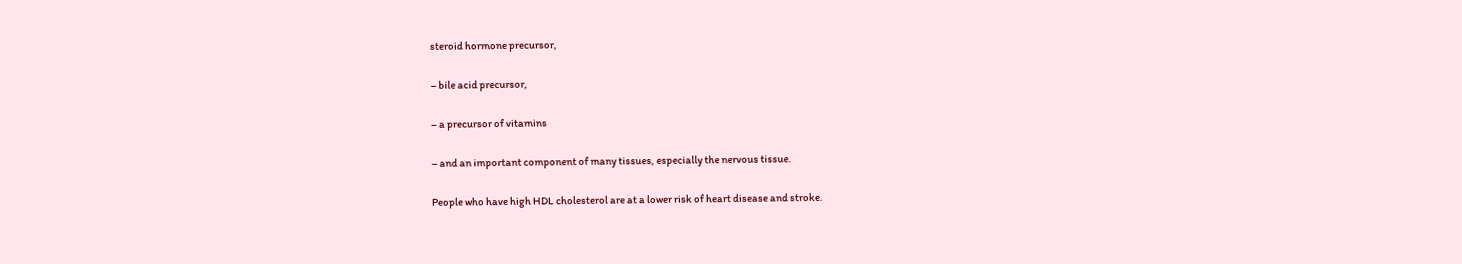steroid hormone precursor,

– bile acid precursor,

– a precursor of vitamins

– and an important component of many tissues, especially the nervous tissue.

People who have high HDL cholesterol are at a lower risk of heart disease and stroke.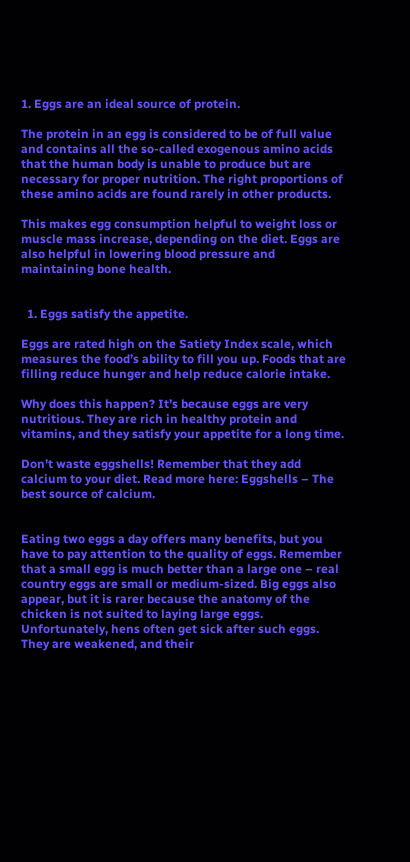1. Eggs are an ideal source of protein.

The protein in an egg is considered to be of full value and contains all the so-called exogenous amino acids that the human body is unable to produce but are necessary for proper nutrition. The right proportions of these amino acids are found rarely in other products.

This makes egg consumption helpful to weight loss or muscle mass increase, depending on the diet. Eggs are also helpful in lowering blood pressure and maintaining bone health.


  1. Eggs satisfy the appetite.

Eggs are rated high on the Satiety Index scale, which measures the food’s ability to fill you up. Foods that are filling reduce hunger and help reduce calorie intake.

Why does this happen? It’s because eggs are very nutritious. They are rich in healthy protein and vitamins, and they satisfy your appetite for a long time.

Don’t waste eggshells! Remember that they add calcium to your diet. Read more here: Eggshells – The best source of calcium.


Eating two eggs a day offers many benefits, but you have to pay attention to the quality of eggs. Remember that a small egg is much better than a large one – real country eggs are small or medium-sized. Big eggs also appear, but it is rarer because the anatomy of the chicken is not suited to laying large eggs. Unfortunately, hens often get sick after such eggs. They are weakened, and their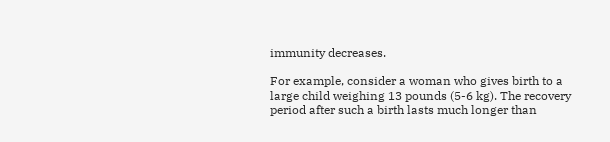immunity decreases.

For example, consider a woman who gives birth to a large child weighing 13 pounds (5-6 kg). The recovery period after such a birth lasts much longer than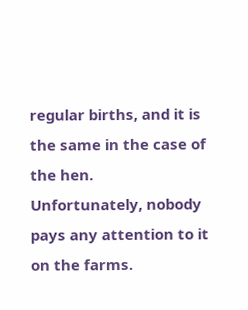regular births, and it is the same in the case of the hen. Unfortunately, nobody pays any attention to it on the farms.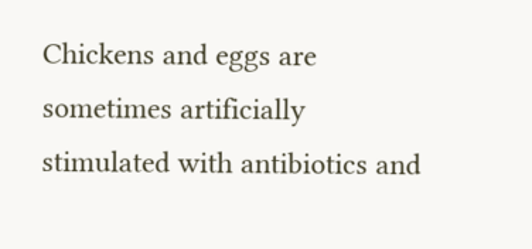Chickens and eggs are sometimes artificially stimulated with antibiotics and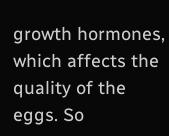growth hormones, which affects the quality of the eggs. So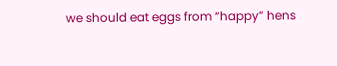we should eat eggs from “happy” hens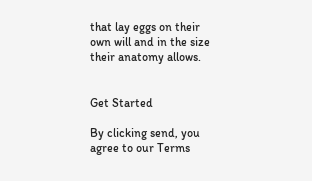that lay eggs on their own will and in the size their anatomy allows.


Get Started

By clicking send, you agree to our Terms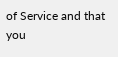of Service and that you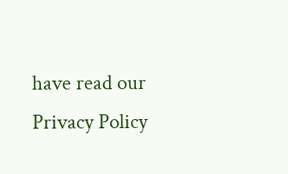have read our Privacy Policy